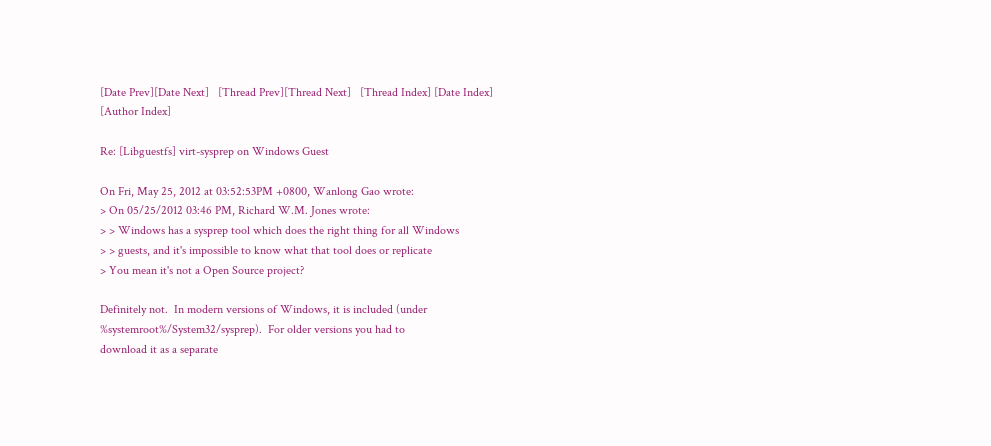[Date Prev][Date Next]   [Thread Prev][Thread Next]   [Thread Index] [Date Index] [Author Index]

Re: [Libguestfs] virt-sysprep on Windows Guest

On Fri, May 25, 2012 at 03:52:53PM +0800, Wanlong Gao wrote:
> On 05/25/2012 03:46 PM, Richard W.M. Jones wrote:
> > Windows has a sysprep tool which does the right thing for all Windows
> > guests, and it's impossible to know what that tool does or replicate
> You mean it's not a Open Source project?

Definitely not.  In modern versions of Windows, it is included (under
%systemroot%/System32/sysprep).  For older versions you had to
download it as a separate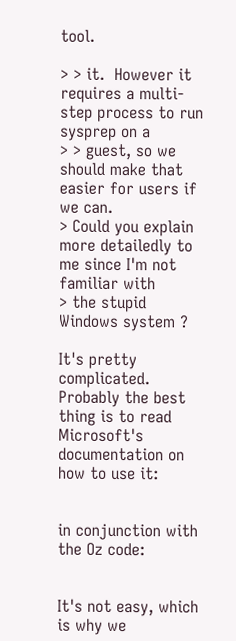tool.

> > it.  However it requires a multi-step process to run sysprep on a
> > guest, so we should make that easier for users if we can.
> Could you explain more detailedly to me since I'm not familiar with
> the stupid Windows system ?

It's pretty complicated.  Probably the best thing is to read
Microsoft's documentation on how to use it:


in conjunction with the Oz code:


It's not easy, which is why we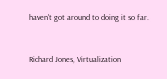haven't got around to doing it so far.


Richard Jones, Virtualization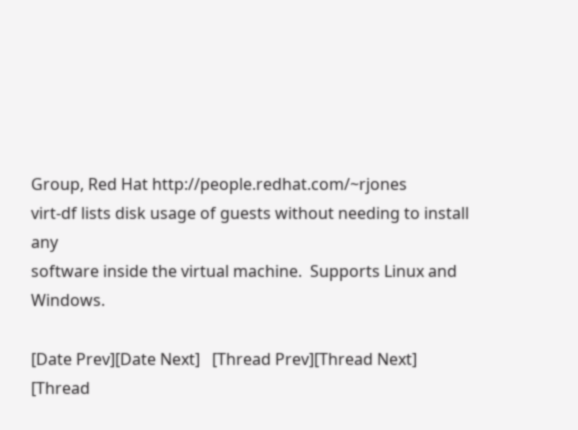Group, Red Hat http://people.redhat.com/~rjones
virt-df lists disk usage of guests without needing to install any
software inside the virtual machine.  Supports Linux and Windows.

[Date Prev][Date Next]   [Thread Prev][Thread Next]   [Thread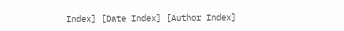Index] [Date Index] [Author Index]